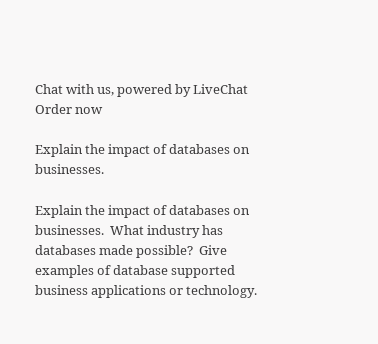Chat with us, powered by LiveChat
Order now

Explain the impact of databases on businesses.

Explain the impact of databases on businesses.  What industry has databases made possible?  Give examples of database supported business applications or technology.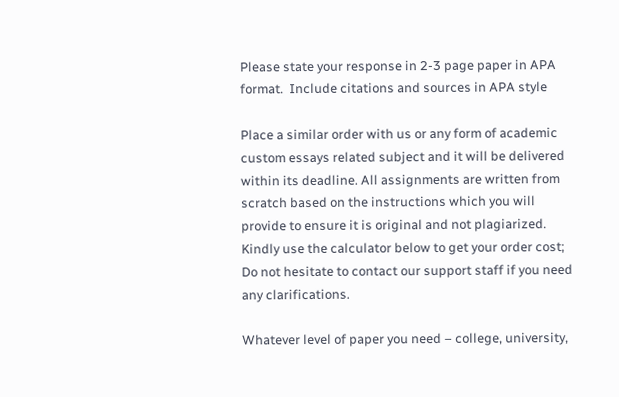Please state your response in 2-3 page paper in APA format.  Include citations and sources in APA style

Place a similar order with us or any form of academic custom essays related subject and it will be delivered within its deadline. All assignments are written from scratch based on the instructions which you will provide to ensure it is original and not plagiarized. Kindly use the calculator below to get your order cost; Do not hesitate to contact our support staff if you need any clarifications.

Whatever level of paper you need – college, university,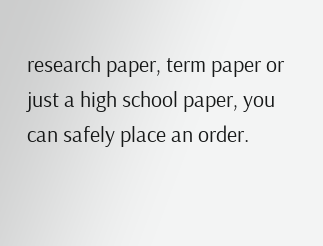research paper, term paper or just a high school paper, you can safely place an order.